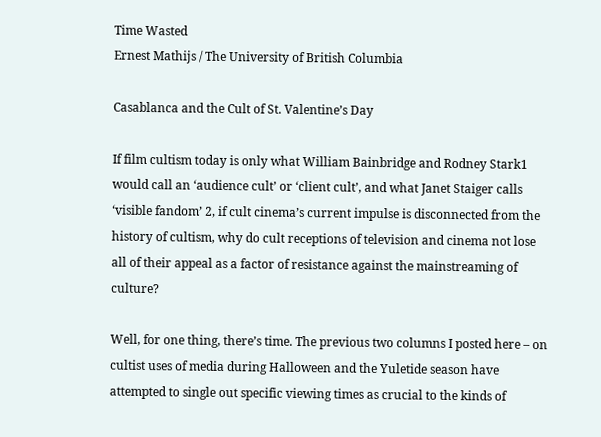Time Wasted
Ernest Mathijs / The University of British Columbia

Casablanca and the Cult of St. Valentine’s Day

If film cultism today is only what William Bainbridge and Rodney Stark1 would call an ‘audience cult’ or ‘client cult’, and what Janet Staiger calls ‘visible fandom’ 2, if cult cinema’s current impulse is disconnected from the history of cultism, why do cult receptions of television and cinema not lose all of their appeal as a factor of resistance against the mainstreaming of culture?

Well, for one thing, there’s time. The previous two columns I posted here – on cultist uses of media during Halloween and the Yuletide season have attempted to single out specific viewing times as crucial to the kinds of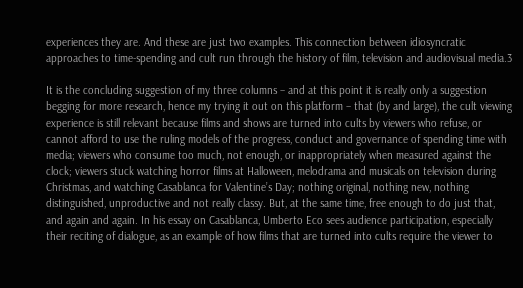experiences they are. And these are just two examples. This connection between idiosyncratic approaches to time-spending and cult run through the history of film, television and audiovisual media.3

It is the concluding suggestion of my three columns – and at this point it is really only a suggestion begging for more research, hence my trying it out on this platform – that (by and large), the cult viewing experience is still relevant because films and shows are turned into cults by viewers who refuse, or cannot afford to use the ruling models of the progress, conduct and governance of spending time with media; viewers who consume too much, not enough, or inappropriately when measured against the clock; viewers stuck watching horror films at Halloween, melodrama and musicals on television during Christmas, and watching Casablanca for Valentine’s Day; nothing original, nothing new, nothing distinguished, unproductive and not really classy. But, at the same time, free enough to do just that, and again and again. In his essay on Casablanca, Umberto Eco sees audience participation, especially their reciting of dialogue, as an example of how films that are turned into cults require the viewer to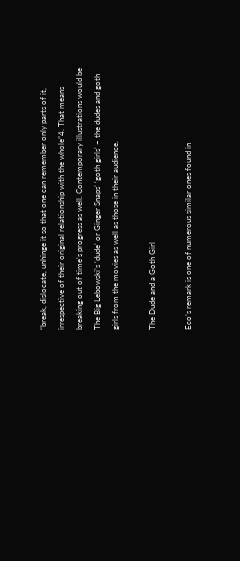“break, dislocate, unhinge it so that one can remember only parts of it, irrespective of their original relationship with the whole”4. That means breaking out of time’s progress as well. Contemporary illustrations would be The Big Lebowski’s ‘dude’ or Ginger Snaps’ ‘goth girls’ – the dudes and goth girls from the movies as well as those in their audience.

The Dude and a Goth Girl

Eco’s remark is one of numerous similar ones found in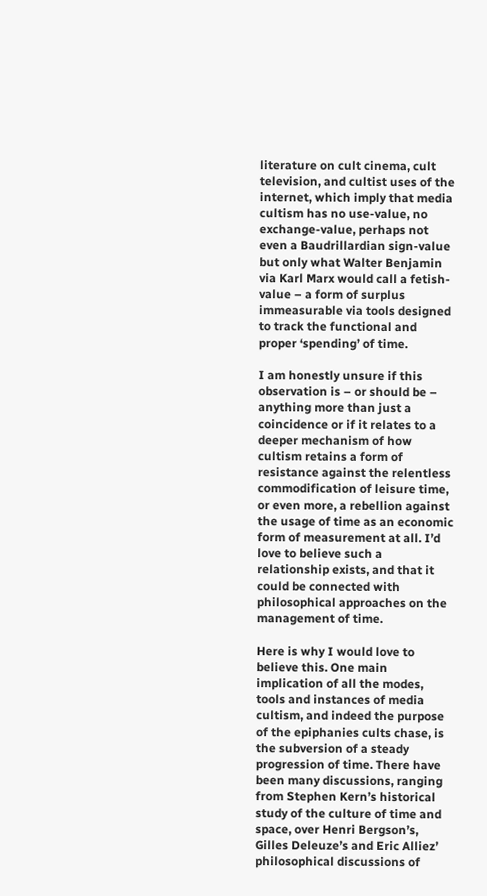literature on cult cinema, cult television, and cultist uses of the internet, which imply that media cultism has no use-value, no exchange-value, perhaps not even a Baudrillardian sign-value but only what Walter Benjamin via Karl Marx would call a fetish-value – a form of surplus immeasurable via tools designed to track the functional and proper ‘spending’ of time.

I am honestly unsure if this observation is – or should be – anything more than just a coincidence or if it relates to a deeper mechanism of how cultism retains a form of resistance against the relentless commodification of leisure time, or even more, a rebellion against the usage of time as an economic form of measurement at all. I’d love to believe such a relationship exists, and that it could be connected with philosophical approaches on the management of time.

Here is why I would love to believe this. One main implication of all the modes, tools and instances of media cultism, and indeed the purpose of the epiphanies cults chase, is the subversion of a steady progression of time. There have been many discussions, ranging from Stephen Kern’s historical study of the culture of time and space, over Henri Bergson’s, Gilles Deleuze’s and Eric Alliez’ philosophical discussions of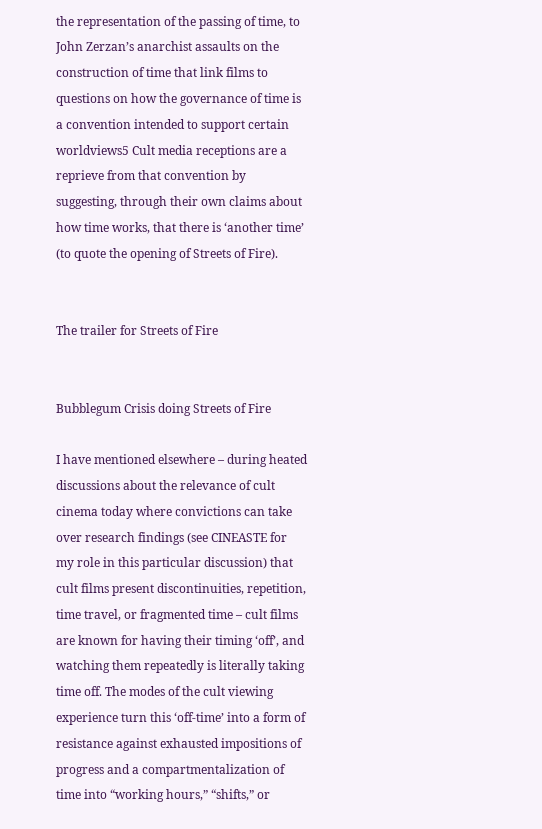the representation of the passing of time, to John Zerzan’s anarchist assaults on the construction of time that link films to questions on how the governance of time is a convention intended to support certain worldviews5 Cult media receptions are a reprieve from that convention by suggesting, through their own claims about how time works, that there is ‘another time’ (to quote the opening of Streets of Fire).


The trailer for Streets of Fire


Bubblegum Crisis doing Streets of Fire

I have mentioned elsewhere – during heated discussions about the relevance of cult cinema today where convictions can take over research findings (see CINEASTE for my role in this particular discussion) that cult films present discontinuities, repetition, time travel, or fragmented time – cult films are known for having their timing ‘off’, and watching them repeatedly is literally taking time off. The modes of the cult viewing experience turn this ‘off-time’ into a form of resistance against exhausted impositions of progress and a compartmentalization of time into “working hours,” “shifts,” or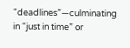“deadlines”—culminating in “just in time” or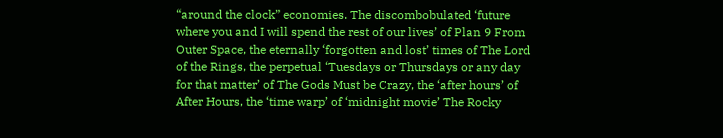“around the clock” economies. The discombobulated ‘future where you and I will spend the rest of our lives’ of Plan 9 From Outer Space, the eternally ‘forgotten and lost’ times of The Lord of the Rings, the perpetual ‘Tuesdays or Thursdays or any day for that matter’ of The Gods Must be Crazy, the ‘after hours’ of After Hours, the ‘time warp’ of ‘midnight movie’ The Rocky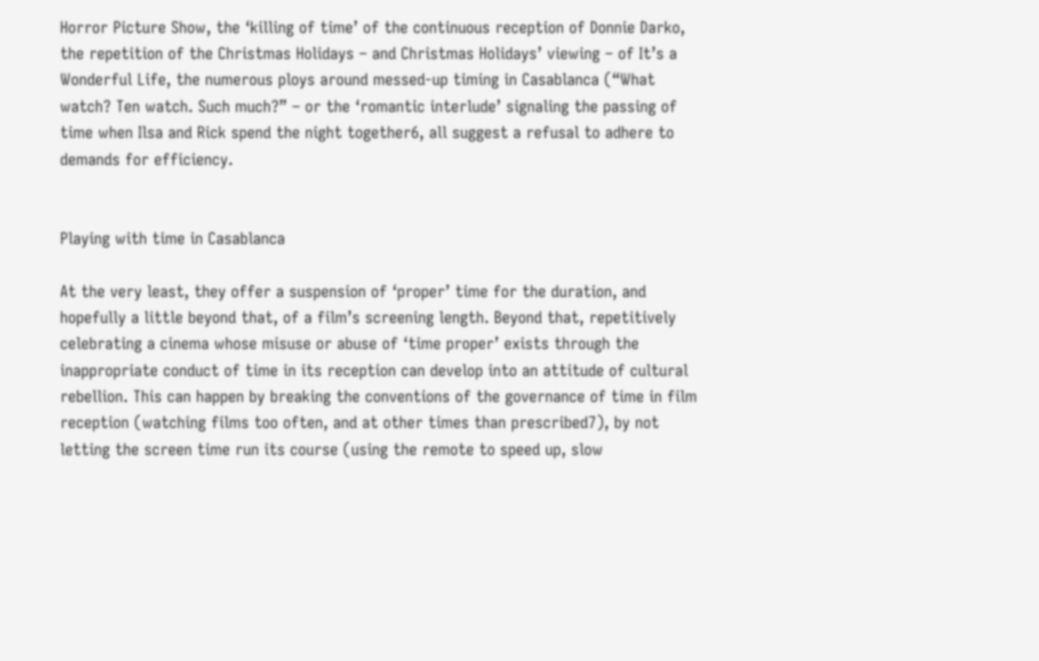Horror Picture Show, the ‘killing of time’ of the continuous reception of Donnie Darko, the repetition of the Christmas Holidays – and Christmas Holidays’ viewing – of It’s a Wonderful Life, the numerous ploys around messed-up timing in Casablanca (“What watch? Ten watch. Such much?” – or the ‘romantic interlude’ signaling the passing of time when Ilsa and Rick spend the night together6, all suggest a refusal to adhere to demands for efficiency.


Playing with time in Casablanca

At the very least, they offer a suspension of ‘proper’ time for the duration, and hopefully a little beyond that, of a film’s screening length. Beyond that, repetitively celebrating a cinema whose misuse or abuse of ‘time proper’ exists through the inappropriate conduct of time in its reception can develop into an attitude of cultural rebellion. This can happen by breaking the conventions of the governance of time in film reception (watching films too often, and at other times than prescribed7), by not letting the screen time run its course (using the remote to speed up, slow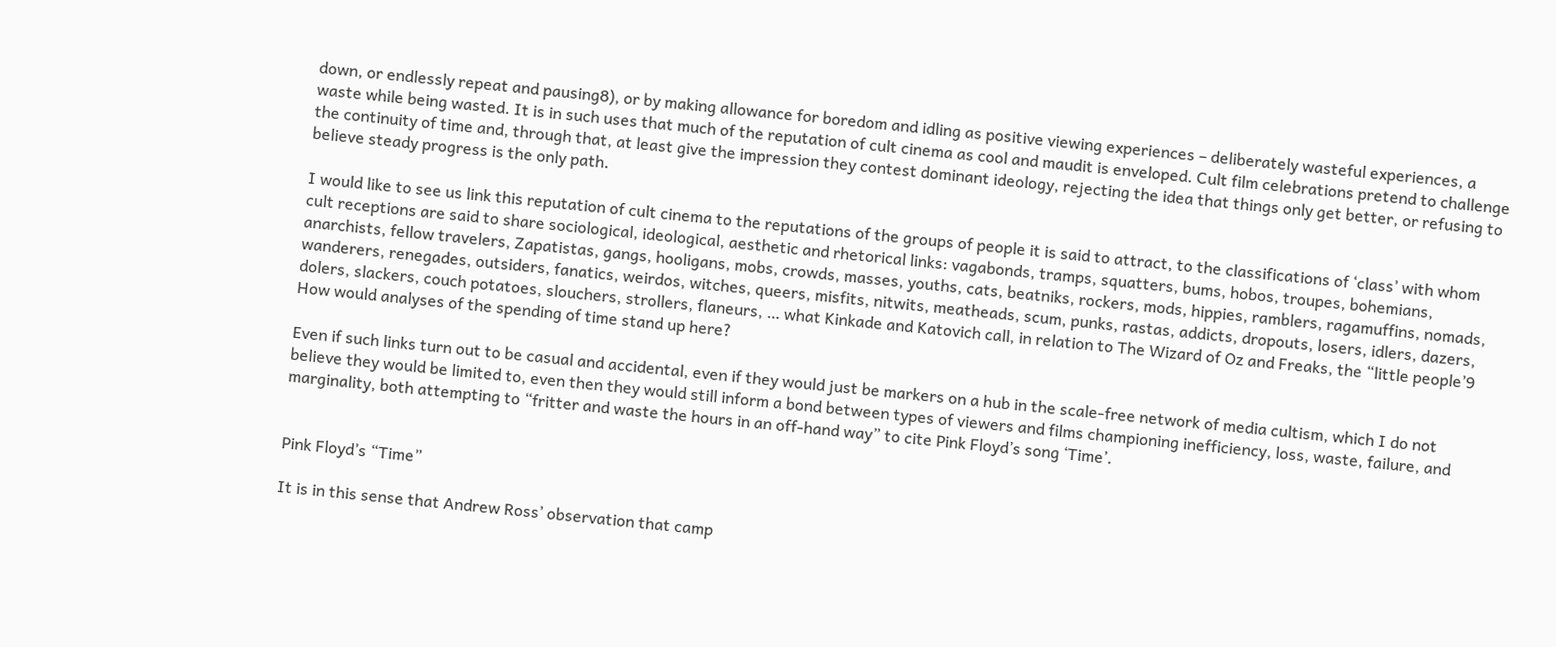down, or endlessly repeat and pausing8), or by making allowance for boredom and idling as positive viewing experiences – deliberately wasteful experiences, a waste while being wasted. It is in such uses that much of the reputation of cult cinema as cool and maudit is enveloped. Cult film celebrations pretend to challenge the continuity of time and, through that, at least give the impression they contest dominant ideology, rejecting the idea that things only get better, or refusing to believe steady progress is the only path.

I would like to see us link this reputation of cult cinema to the reputations of the groups of people it is said to attract, to the classifications of ‘class’ with whom cult receptions are said to share sociological, ideological, aesthetic and rhetorical links: vagabonds, tramps, squatters, bums, hobos, troupes, bohemians, anarchists, fellow travelers, Zapatistas, gangs, hooligans, mobs, crowds, masses, youths, cats, beatniks, rockers, mods, hippies, ramblers, ragamuffins, nomads, wanderers, renegades, outsiders, fanatics, weirdos, witches, queers, misfits, nitwits, meatheads, scum, punks, rastas, addicts, dropouts, losers, idlers, dazers, dolers, slackers, couch potatoes, slouchers, strollers, flaneurs, … what Kinkade and Katovich call, in relation to The Wizard of Oz and Freaks, the “little people’9 How would analyses of the spending of time stand up here?

Even if such links turn out to be casual and accidental, even if they would just be markers on a hub in the scale-free network of media cultism, which I do not believe they would be limited to, even then they would still inform a bond between types of viewers and films championing inefficiency, loss, waste, failure, and marginality, both attempting to “fritter and waste the hours in an off-hand way” to cite Pink Floyd’s song ‘Time’.


Pink Floyd’s “Time”

It is in this sense that Andrew Ross’ observation that camp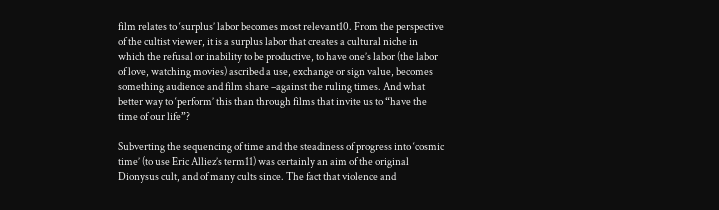film relates to ‘surplus’ labor becomes most relevant10. From the perspective of the cultist viewer, it is a surplus labor that creates a cultural niche in which the refusal or inability to be productive, to have one’s labor (the labor of love, watching movies) ascribed a use, exchange or sign value, becomes something audience and film share –against the ruling times. And what better way to ‘perform’ this than through films that invite us to “have the time of our life”?

Subverting the sequencing of time and the steadiness of progress into ‘cosmic time’ (to use Eric Alliez’s term11) was certainly an aim of the original Dionysus cult, and of many cults since. The fact that violence and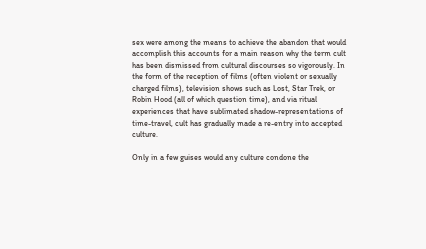sex were among the means to achieve the abandon that would accomplish this accounts for a main reason why the term cult has been dismissed from cultural discourses so vigorously. In the form of the reception of films (often violent or sexually charged films), television shows such as Lost, Star Trek, or Robin Hood (all of which question time), and via ritual experiences that have sublimated shadow-representations of time-travel, cult has gradually made a re-entry into accepted culture.

Only in a few guises would any culture condone the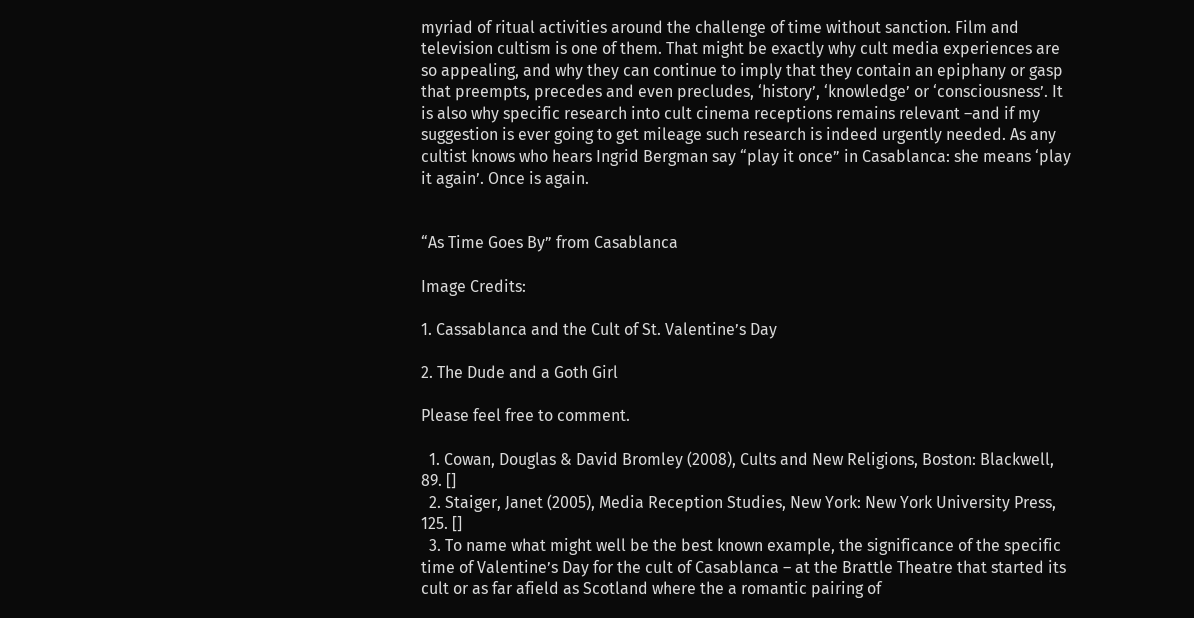myriad of ritual activities around the challenge of time without sanction. Film and television cultism is one of them. That might be exactly why cult media experiences are so appealing, and why they can continue to imply that they contain an epiphany or gasp that preempts, precedes and even precludes, ‘history’, ‘knowledge’ or ‘consciousness’. It is also why specific research into cult cinema receptions remains relevant –and if my suggestion is ever going to get mileage such research is indeed urgently needed. As any cultist knows who hears Ingrid Bergman say “play it once” in Casablanca: she means ‘play it again’. Once is again.


“As Time Goes By” from Casablanca

Image Credits:

1. Cassablanca and the Cult of St. Valentine’s Day

2. The Dude and a Goth Girl

Please feel free to comment.

  1. Cowan, Douglas & David Bromley (2008), Cults and New Religions, Boston: Blackwell, 89. []
  2. Staiger, Janet (2005), Media Reception Studies, New York: New York University Press, 125. []
  3. To name what might well be the best known example, the significance of the specific time of Valentine’s Day for the cult of Casablanca – at the Brattle Theatre that started its cult or as far afield as Scotland where the a romantic pairing of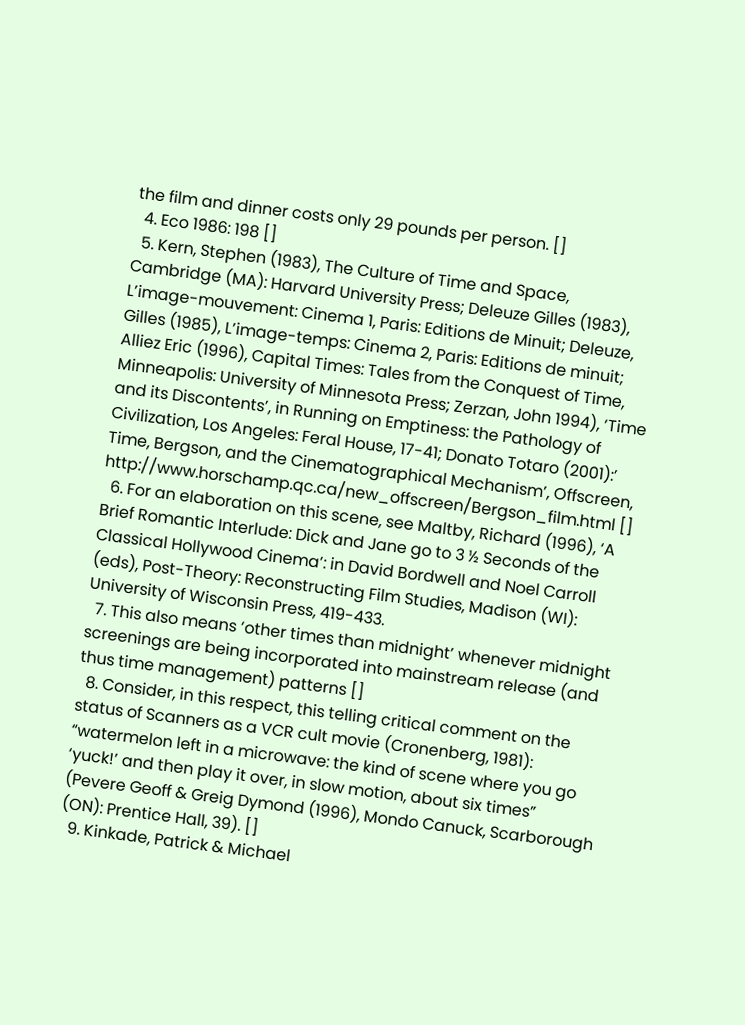the film and dinner costs only 29 pounds per person. []
  4. Eco 1986: 198 []
  5. Kern, Stephen (1983), The Culture of Time and Space, Cambridge (MA): Harvard University Press; Deleuze Gilles (1983), L’image-mouvement: Cinema 1, Paris: Editions de Minuit; Deleuze, Gilles (1985), L’image-temps: Cinema 2, Paris: Editions de minuit; Alliez Eric (1996), Capital Times: Tales from the Conquest of Time, Minneapolis: University of Minnesota Press; Zerzan, John 1994), ‘Time and its Discontents’, in Running on Emptiness: the Pathology of Civilization, Los Angeles: Feral House, 17-41; Donato Totaro (2001):’ Time, Bergson, and the Cinematographical Mechanism’, Offscreen, http://www.horschamp.qc.ca/new_offscreen/Bergson_film.html []
  6. For an elaboration on this scene, see Maltby, Richard (1996), ‘A Brief Romantic Interlude: Dick and Jane go to 3 ½ Seconds of the Classical Hollywood Cinema’: in David Bordwell and Noel Carroll (eds), Post-Theory: Reconstructing Film Studies, Madison (WI): University of Wisconsin Press, 419-433.
  7. This also means ‘other times than midnight’ whenever midnight screenings are being incorporated into mainstream release (and thus time management) patterns []
  8. Consider, in this respect, this telling critical comment on the status of Scanners as a VCR cult movie (Cronenberg, 1981): “watermelon left in a microwave: the kind of scene where you go ‘yuck!’ and then play it over, in slow motion, about six times” (Pevere Geoff & Greig Dymond (1996), Mondo Canuck, Scarborough (ON): Prentice Hall, 39). []
  9. Kinkade, Patrick & Michael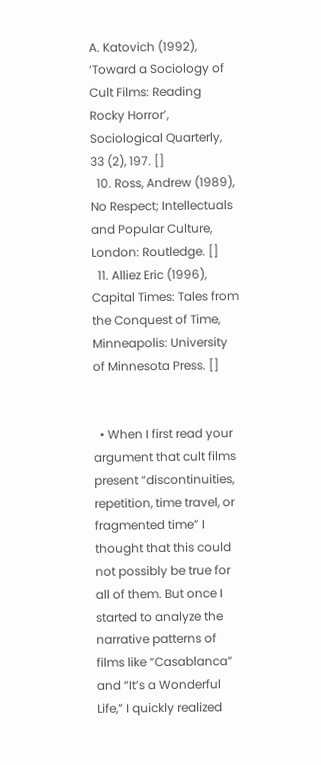A. Katovich (1992), ‘Toward a Sociology of Cult Films: Reading Rocky Horror’, Sociological Quarterly, 33 (2), 197. []
  10. Ross, Andrew (1989), No Respect; Intellectuals and Popular Culture, London: Routledge. []
  11. Alliez Eric (1996), Capital Times: Tales from the Conquest of Time, Minneapolis: University of Minnesota Press. []


  • When I first read your argument that cult films present “discontinuities, repetition, time travel, or fragmented time” I thought that this could not possibly be true for all of them. But once I started to analyze the narrative patterns of films like “Casablanca” and “It’s a Wonderful Life,” I quickly realized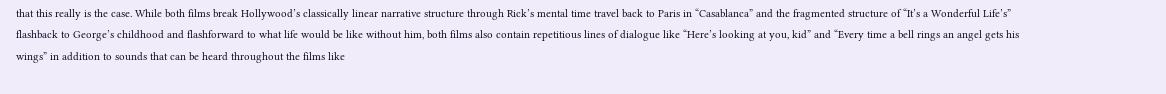that this really is the case. While both films break Hollywood’s classically linear narrative structure through Rick’s mental time travel back to Paris in “Casablanca” and the fragmented structure of “It’s a Wonderful Life’s” flashback to George’s childhood and flashforward to what life would be like without him, both films also contain repetitious lines of dialogue like “Here’s looking at you, kid” and “Every time a bell rings an angel gets his wings” in addition to sounds that can be heard throughout the films like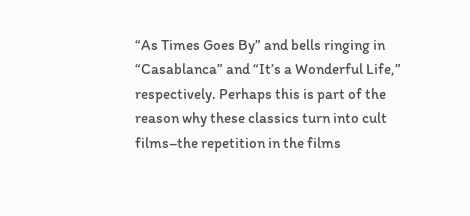“As Times Goes By” and bells ringing in “Casablanca” and “It’s a Wonderful Life,” respectively. Perhaps this is part of the reason why these classics turn into cult films–the repetition in the films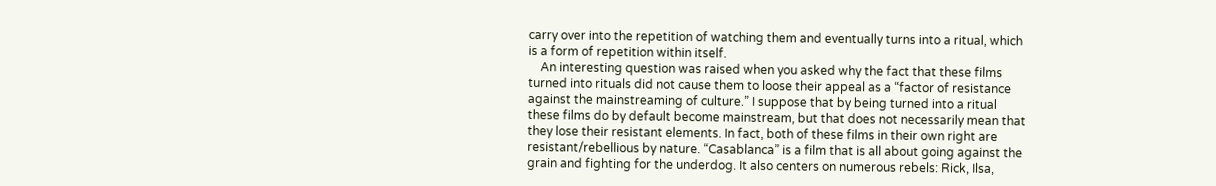carry over into the repetition of watching them and eventually turns into a ritual, which is a form of repetition within itself.
    An interesting question was raised when you asked why the fact that these films turned into rituals did not cause them to loose their appeal as a “factor of resistance against the mainstreaming of culture.” I suppose that by being turned into a ritual these films do by default become mainstream, but that does not necessarily mean that they lose their resistant elements. In fact, both of these films in their own right are resistant/rebellious by nature. “Casablanca” is a film that is all about going against the grain and fighting for the underdog. It also centers on numerous rebels: Rick, Ilsa,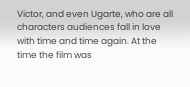Victor, and even Ugarte, who are all characters audiences fall in love with time and time again. At the time the film was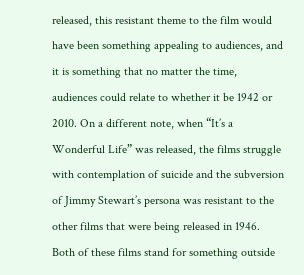released, this resistant theme to the film would have been something appealing to audiences, and it is something that no matter the time, audiences could relate to whether it be 1942 or 2010. On a different note, when “It’s a Wonderful Life” was released, the films struggle with contemplation of suicide and the subversion of Jimmy Stewart’s persona was resistant to the other films that were being released in 1946. Both of these films stand for something outside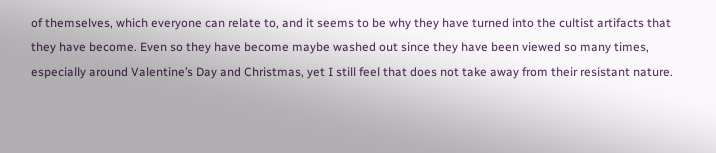of themselves, which everyone can relate to, and it seems to be why they have turned into the cultist artifacts that they have become. Even so they have become maybe washed out since they have been viewed so many times, especially around Valentine’s Day and Christmas, yet I still feel that does not take away from their resistant nature.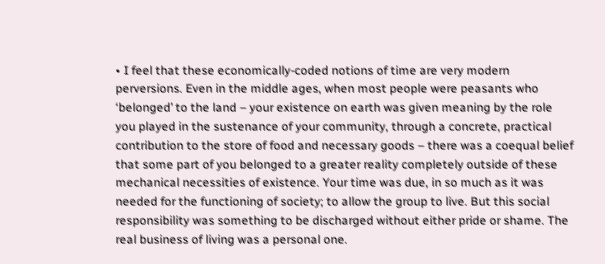• I feel that these economically-coded notions of time are very modern perversions. Even in the middle ages, when most people were peasants who ‘belonged’ to the land – your existence on earth was given meaning by the role you played in the sustenance of your community, through a concrete, practical contribution to the store of food and necessary goods – there was a coequal belief that some part of you belonged to a greater reality completely outside of these mechanical necessities of existence. Your time was due, in so much as it was needed for the functioning of society; to allow the group to live. But this social responsibility was something to be discharged without either pride or shame. The real business of living was a personal one.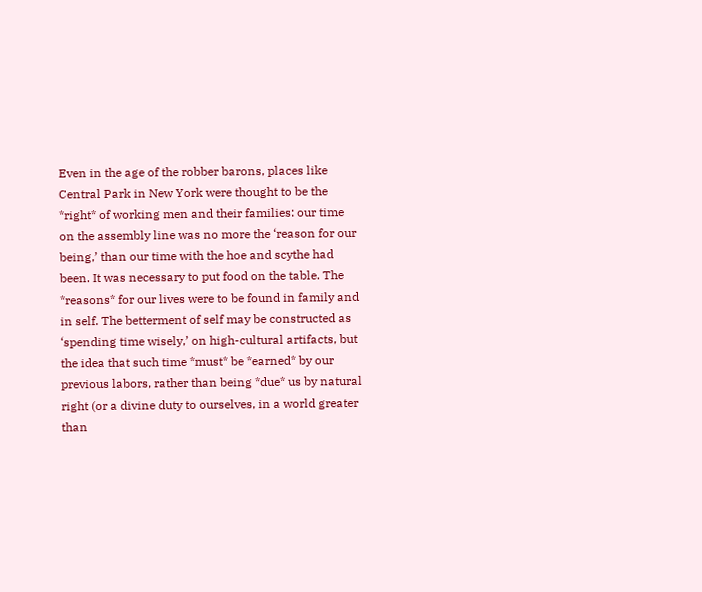Even in the age of the robber barons, places like Central Park in New York were thought to be the *right* of working men and their families: our time on the assembly line was no more the ‘reason for our being,’ than our time with the hoe and scythe had been. It was necessary to put food on the table. The *reasons* for our lives were to be found in family and in self. The betterment of self may be constructed as ‘spending time wisely,’ on high-cultural artifacts, but the idea that such time *must* be *earned* by our previous labors, rather than being *due* us by natural right (or a divine duty to ourselves, in a world greater than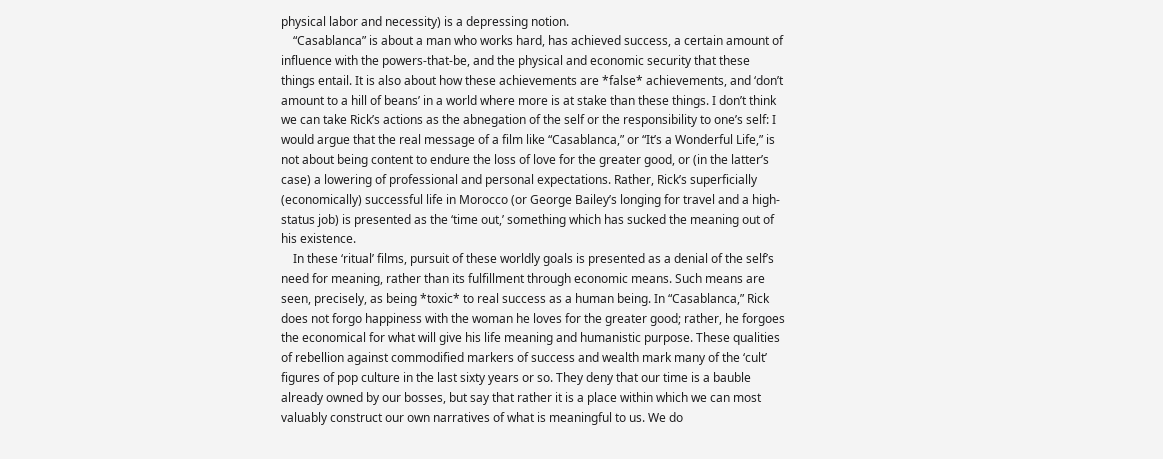physical labor and necessity) is a depressing notion.
    “Casablanca” is about a man who works hard, has achieved success, a certain amount of influence with the powers-that-be, and the physical and economic security that these things entail. It is also about how these achievements are *false* achievements, and ‘don’t amount to a hill of beans’ in a world where more is at stake than these things. I don’t think we can take Rick’s actions as the abnegation of the self or the responsibility to one’s self: I would argue that the real message of a film like “Casablanca,” or “It’s a Wonderful Life,” is not about being content to endure the loss of love for the greater good, or (in the latter’s case) a lowering of professional and personal expectations. Rather, Rick’s superficially (economically) successful life in Morocco (or George Bailey’s longing for travel and a high-status job) is presented as the ‘time out,’ something which has sucked the meaning out of his existence.
    In these ‘ritual’ films, pursuit of these worldly goals is presented as a denial of the self’s need for meaning, rather than its fulfillment through economic means. Such means are seen, precisely, as being *toxic* to real success as a human being. In “Casablanca,” Rick does not forgo happiness with the woman he loves for the greater good; rather, he forgoes the economical for what will give his life meaning and humanistic purpose. These qualities of rebellion against commodified markers of success and wealth mark many of the ‘cult’ figures of pop culture in the last sixty years or so. They deny that our time is a bauble already owned by our bosses, but say that rather it is a place within which we can most valuably construct our own narratives of what is meaningful to us. We do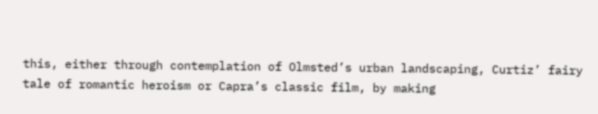this, either through contemplation of Olmsted’s urban landscaping, Curtiz’ fairy tale of romantic heroism or Capra’s classic film, by making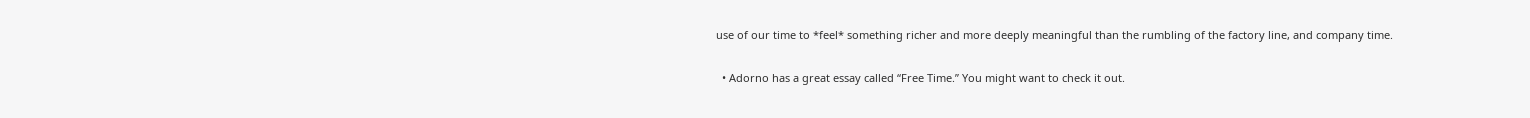use of our time to *feel* something richer and more deeply meaningful than the rumbling of the factory line, and company time.

  • Adorno has a great essay called “Free Time.” You might want to check it out.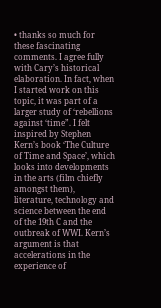• thanks so much for these fascinating comments. I agree fully with Cary’s historical elaboration. In fact, when I started work on this topic, it was part of a larger study of ‘rebellions against ‘time”. I felt inspired by Stephen Kern’s book ‘The Culture of Time and Space’, which looks into developments in the arts (film chiefly amongst them), literature, technology and science between the end of the 19th C and the outbreak of WWI. Kern’s argument is that accelerations in the experience of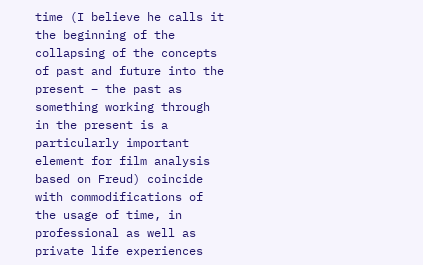time (I believe he calls it the beginning of the collapsing of the concepts of past and future into the present – the past as something working through in the present is a particularly important element for film analysis based on Freud) coincide with commodifications of the usage of time, in professional as well as private life experiences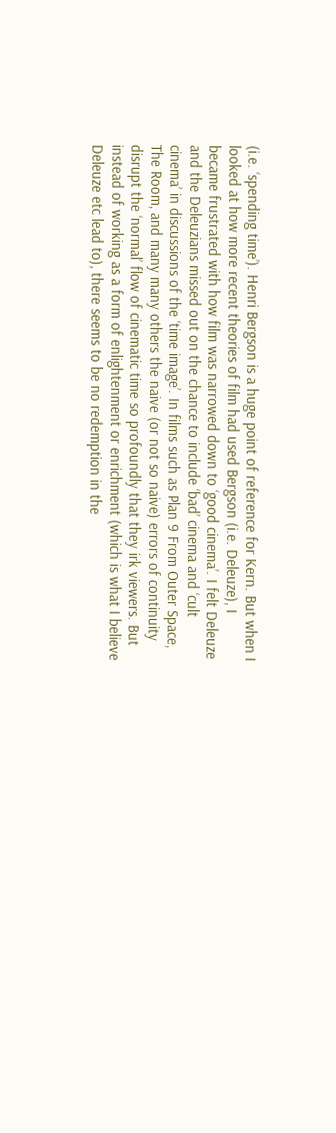(i.e. ‘spending time’). Henri Bergson is a huge point of reference for Kern. But when I looked at how more recent theories of film had used Bergson (i.e. Deleuze), I became frustrated with how film was narrowed down to ‘good cinema’. I felt Deleuze and the Deleuzians missed out on the chance to include ‘bad’ cinema and ‘cult cinema’ in discussions of the ‘time image’. In films such as Plan 9 From Outer Space, The Room, and many many others the naive (or not so naive) errors of continuity disrupt the ‘normal’ flow of cinematic time so profoundly that they irk viewers. But instead of working as a form of enlightenment or enrichment (which is what I believe Deleuze etc lead to), there seems to be no redemption in the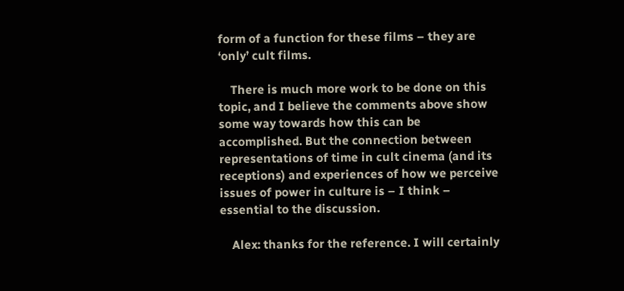form of a function for these films – they are ‘only’ cult films.

    There is much more work to be done on this topic, and I believe the comments above show some way towards how this can be accomplished. But the connection between representations of time in cult cinema (and its receptions) and experiences of how we perceive issues of power in culture is – I think – essential to the discussion.

    Alex: thanks for the reference. I will certainly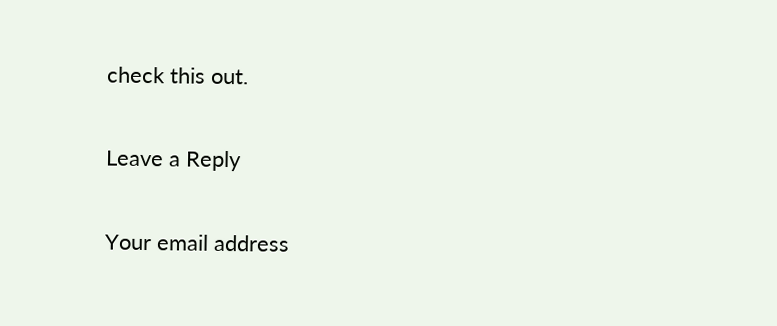check this out.

Leave a Reply

Your email address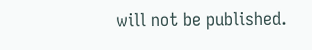will not be published.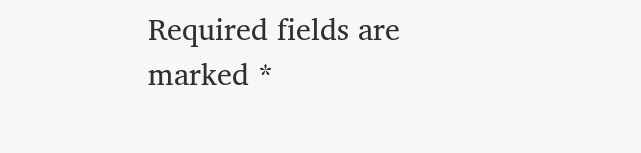Required fields are marked *